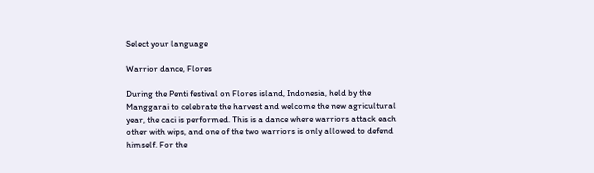Select your language

Warrior dance, Flores

During the Penti festival on Flores island, Indonesia, held by the Manggarai to celebrate the harvest and welcome the new agricultural year, the caci is performed. This is a dance where warriors attack each other with wips, and one of the two warriors is only allowed to defend himself. For the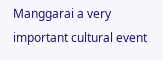Manggarai a very important cultural event